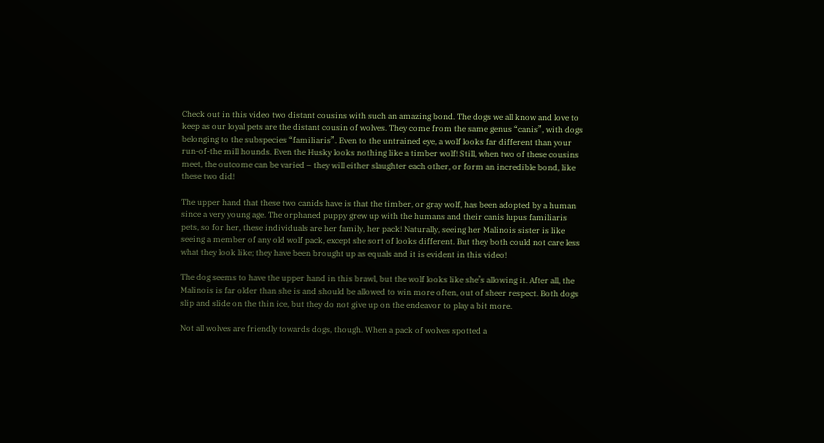Check out in this video two distant cousins with such an amazing bond. The dogs we all know and love to keep as our loyal pets are the distant cousin of wolves. They come from the same genus “canis”, with dogs belonging to the subspecies “familiaris”. Even to the untrained eye, a wolf looks far different than your run-of-the mill hounds. Even the Husky looks nothing like a timber wolf! Still, when two of these cousins meet, the outcome can be varied – they will either slaughter each other, or form an incredible bond, like these two did!

The upper hand that these two canids have is that the timber, or gray wolf, has been adopted by a human since a very young age. The orphaned puppy grew up with the humans and their canis lupus familiaris pets, so for her, these individuals are her family, her pack! Naturally, seeing her Malinois sister is like seeing a member of any old wolf pack, except she sort of looks different. But they both could not care less what they look like; they have been brought up as equals and it is evident in this video!

The dog seems to have the upper hand in this brawl, but the wolf looks like she’s allowing it. After all, the Malinois is far older than she is and should be allowed to win more often, out of sheer respect. Both dogs slip and slide on the thin ice, but they do not give up on the endeavor to play a bit more.

Not all wolves are friendly towards dogs, though. When a pack of wolves spotted a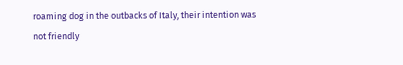roaming dog in the outbacks of Italy, their intention was not friendly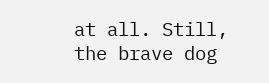at all. Still, the brave dog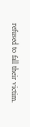refused to fall their victim.